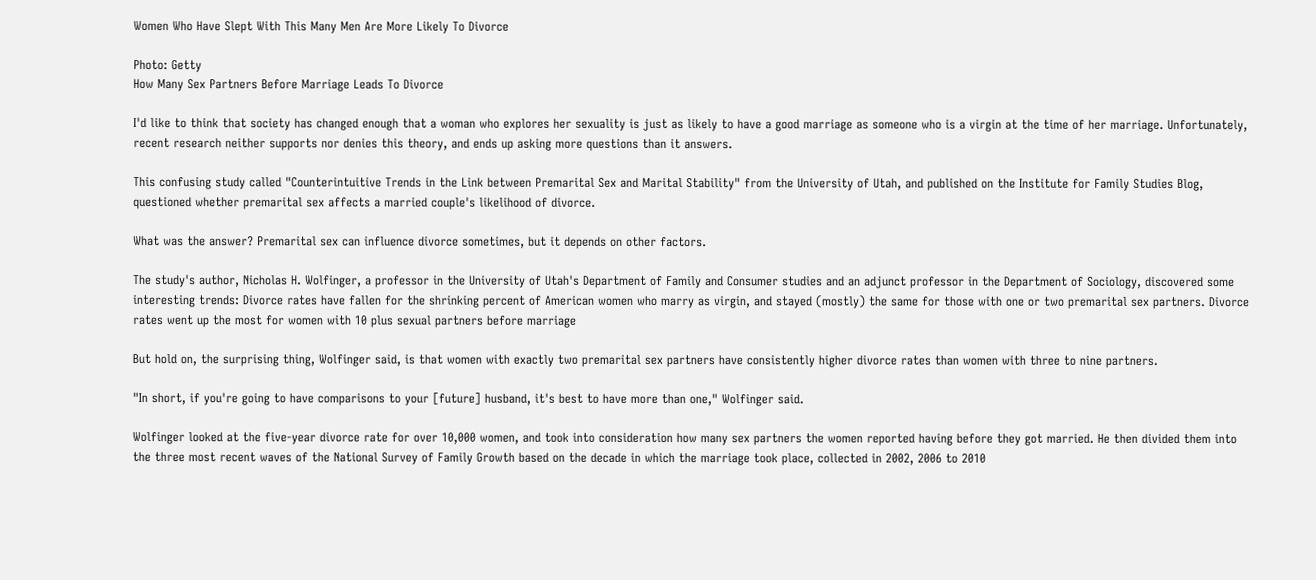Women Who Have Slept With This Many Men Are More Likely To Divorce

Photo: Getty
How Many Sex Partners Before Marriage Leads To Divorce

I'd like to think that society has changed enough that a woman who explores her sexuality is just as likely to have a good marriage as someone who is a virgin at the time of her marriage. Unfortunately, recent research neither supports nor denies this theory, and ends up asking more questions than it answers.

This confusing study called "Counterintuitive Trends in the Link between Premarital Sex and Marital Stability" from the University of Utah, and published on the Institute for Family Studies Blog, questioned whether premarital sex affects a married couple's likelihood of divorce.

What was the answer? Premarital sex can influence divorce sometimes, but it depends on other factors.

The study's author, Nicholas H. Wolfinger, a professor in the University of Utah's Department of Family and Consumer studies and an adjunct professor in the Department of Sociology, discovered some interesting trends: Divorce rates have fallen for the shrinking percent of American women who marry as virgin, and stayed (mostly) the same for those with one or two premarital sex partners. Divorce rates went up the most for women with 10 plus sexual partners before marriage

But hold on, the surprising thing, Wolfinger said, is that women with exactly two premarital sex partners have consistently higher divorce rates than women with three to nine partners.

"In short, if you're going to have comparisons to your [future] husband, it's best to have more than one," Wolfinger said.

Wolfinger looked at the five-year divorce rate for over 10,000 women, and took into consideration how many sex partners the women reported having before they got married. He then divided them into the three most recent waves of the National Survey of Family Growth based on the decade in which the marriage took place, collected in 2002, 2006 to 2010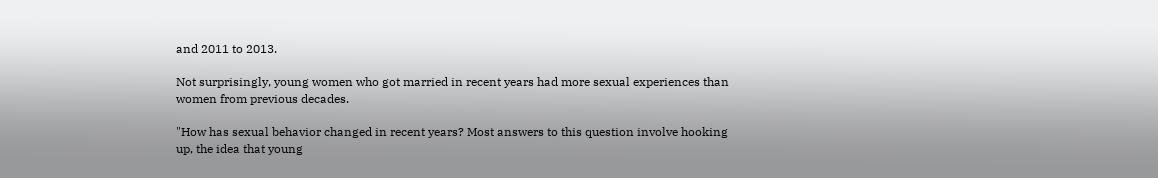and 2011 to 2013.

Not surprisingly, young women who got married in recent years had more sexual experiences than women from previous decades.

"How has sexual behavior changed in recent years? Most answers to this question involve hooking up, the idea that young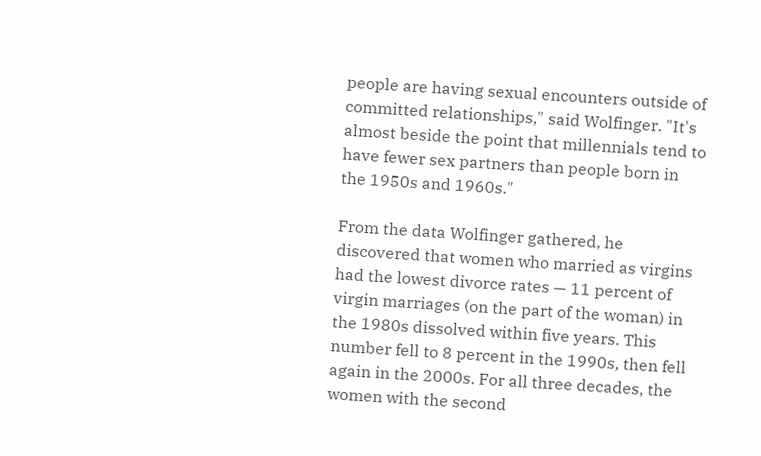people are having sexual encounters outside of committed relationships," said Wolfinger. "It's almost beside the point that millennials tend to have fewer sex partners than people born in the 1950s and 1960s."

From the data Wolfinger gathered, he discovered that women who married as virgins had the lowest divorce rates — 11 percent of virgin marriages (on the part of the woman) in the 1980s dissolved within five years. This number fell to 8 percent in the 1990s, then fell again in the 2000s. For all three decades, the women with the second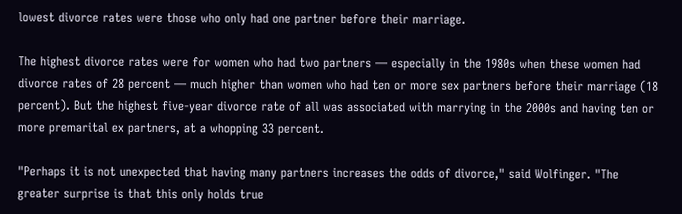lowest divorce rates were those who only had one partner before their marriage.

The highest divorce rates were for women who had two partners — especially in the 1980s when these women had divorce rates of 28 percent — much higher than women who had ten or more sex partners before their marriage (18 percent). But the highest five-year divorce rate of all was associated with marrying in the 2000s and having ten or more premarital ex partners, at a whopping 33 percent.

"Perhaps it is not unexpected that having many partners increases the odds of divorce," said Wolfinger. "The greater surprise is that this only holds true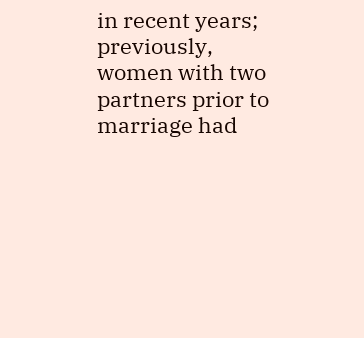in recent years; previously, women with two partners prior to marriage had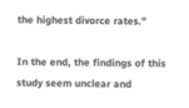the highest divorce rates."

In the end, the findings of this study seem unclear and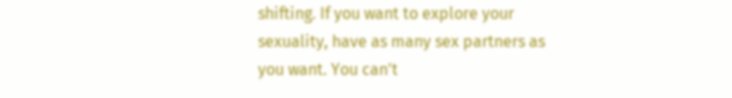shifting. If you want to explore your sexuality, have as many sex partners as you want. You can't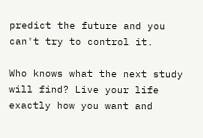predict the future and you can't try to control it.

Who knows what the next study will find? Live your life exactly how you want and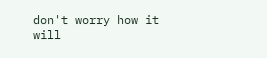don't worry how it will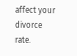affect your divorce rate.